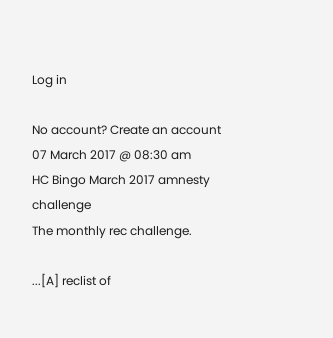Log in

No account? Create an account
07 March 2017 @ 08:30 am
HC Bingo March 2017 amnesty challenge
The monthly rec challenge.

...[A] reclist of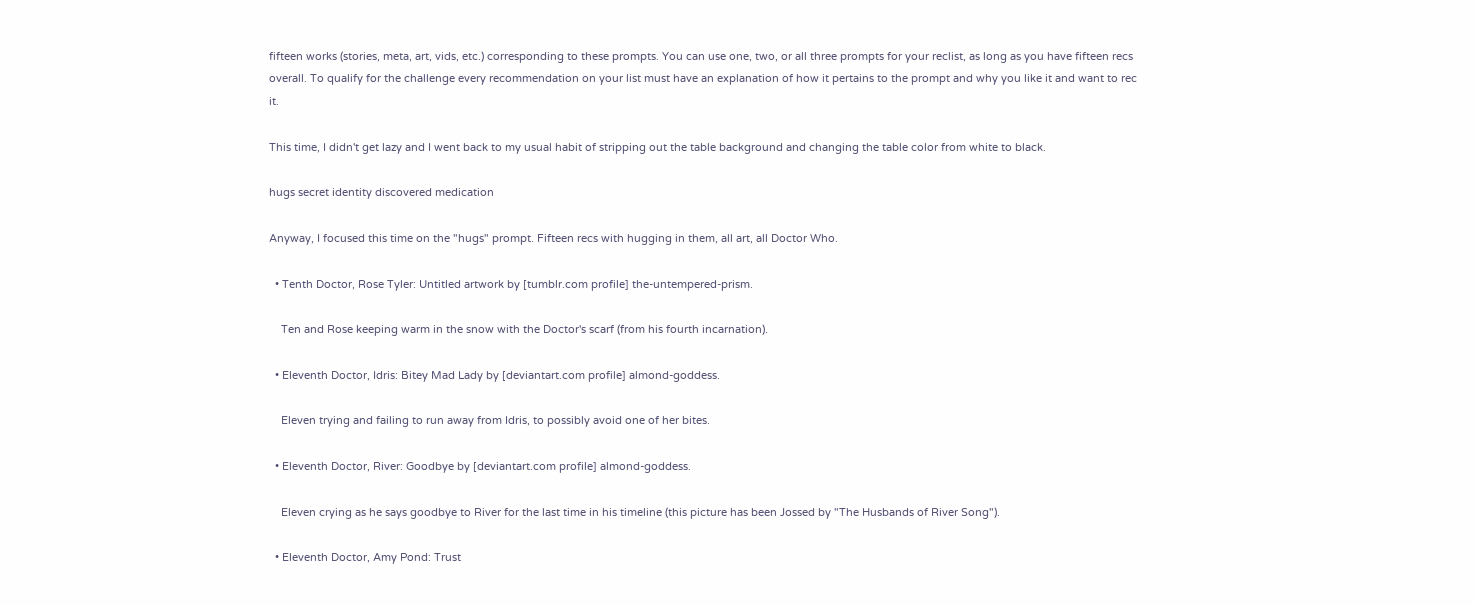fifteen works (stories, meta, art, vids, etc.) corresponding to these prompts. You can use one, two, or all three prompts for your reclist, as long as you have fifteen recs overall. To qualify for the challenge every recommendation on your list must have an explanation of how it pertains to the prompt and why you like it and want to rec it.

This time, I didn't get lazy and I went back to my usual habit of stripping out the table background and changing the table color from white to black.

hugs secret identity discovered medication

Anyway, I focused this time on the "hugs" prompt. Fifteen recs with hugging in them, all art, all Doctor Who.

  • Tenth Doctor, Rose Tyler: Untitled artwork by [tumblr.com profile] the-untempered-prism.

    Ten and Rose keeping warm in the snow with the Doctor's scarf (from his fourth incarnation).

  • Eleventh Doctor, Idris: Bitey Mad Lady by [deviantart.com profile] almond-goddess.

    Eleven trying and failing to run away from Idris, to possibly avoid one of her bites.

  • Eleventh Doctor, River: Goodbye by [deviantart.com profile] almond-goddess.

    Eleven crying as he says goodbye to River for the last time in his timeline (this picture has been Jossed by "The Husbands of River Song").

  • Eleventh Doctor, Amy Pond: Trust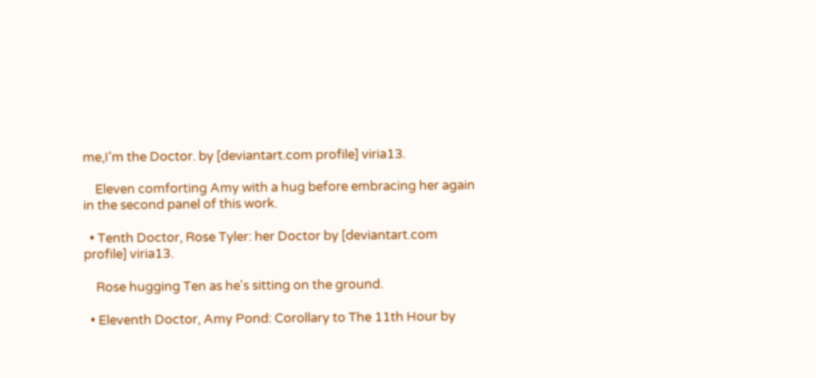me,I'm the Doctor. by [deviantart.com profile] viria13.

    Eleven comforting Amy with a hug before embracing her again in the second panel of this work.

  • Tenth Doctor, Rose Tyler: her Doctor by [deviantart.com profile] viria13.

    Rose hugging Ten as he's sitting on the ground.

  • Eleventh Doctor, Amy Pond: Corollary to The 11th Hour by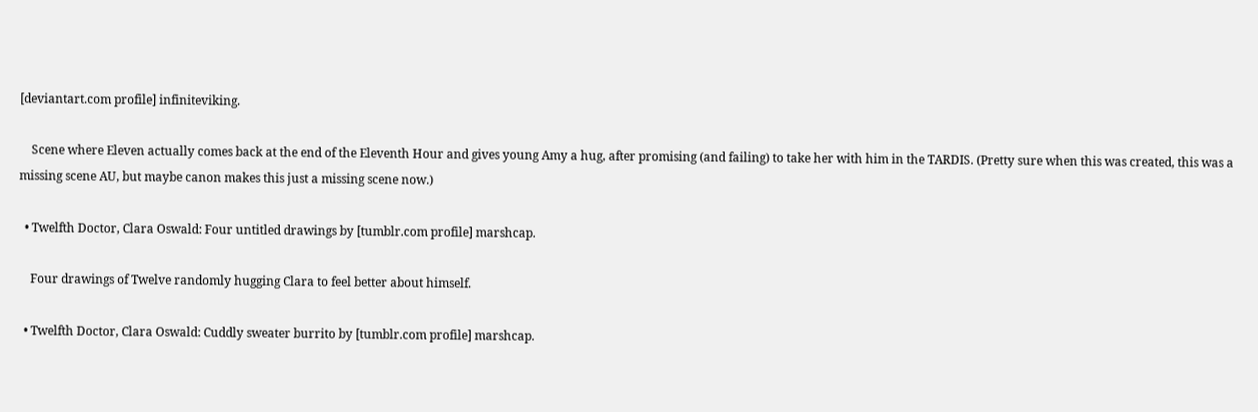[deviantart.com profile] infiniteviking.

    Scene where Eleven actually comes back at the end of the Eleventh Hour and gives young Amy a hug, after promising (and failing) to take her with him in the TARDIS. (Pretty sure when this was created, this was a missing scene AU, but maybe canon makes this just a missing scene now.)

  • Twelfth Doctor, Clara Oswald: Four untitled drawings by [tumblr.com profile] marshcap.

    Four drawings of Twelve randomly hugging Clara to feel better about himself.

  • Twelfth Doctor, Clara Oswald: Cuddly sweater burrito by [tumblr.com profile] marshcap.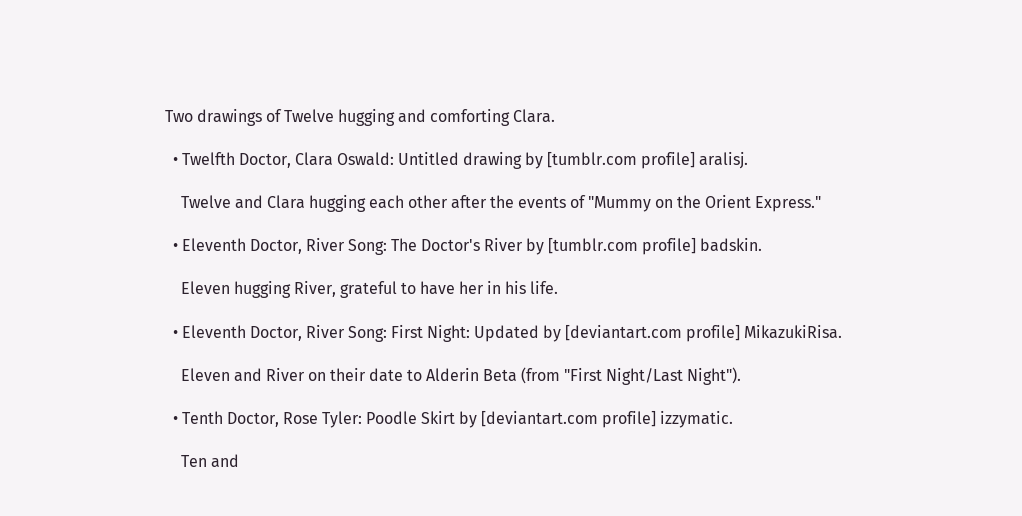Two drawings of Twelve hugging and comforting Clara.

  • Twelfth Doctor, Clara Oswald: Untitled drawing by [tumblr.com profile] aralisj.

    Twelve and Clara hugging each other after the events of "Mummy on the Orient Express."

  • Eleventh Doctor, River Song: The Doctor's River by [tumblr.com profile] badskin.

    Eleven hugging River, grateful to have her in his life.

  • Eleventh Doctor, River Song: First Night: Updated by [deviantart.com profile] MikazukiRisa.

    Eleven and River on their date to Alderin Beta (from "First Night/Last Night").

  • Tenth Doctor, Rose Tyler: Poodle Skirt by [deviantart.com profile] izzymatic.

    Ten and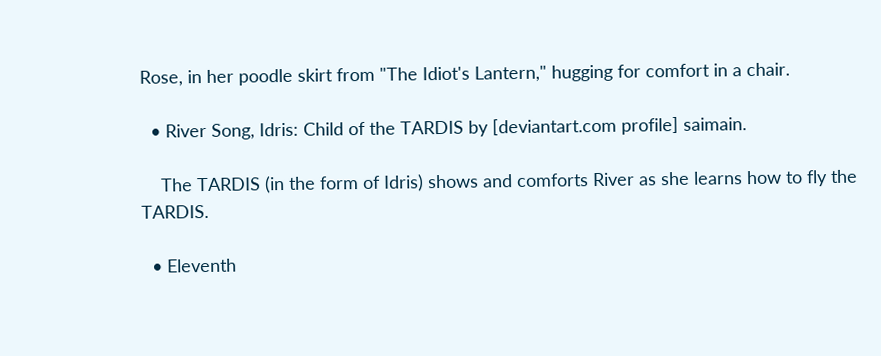Rose, in her poodle skirt from "The Idiot's Lantern," hugging for comfort in a chair.

  • River Song, Idris: Child of the TARDIS by [deviantart.com profile] saimain.

    The TARDIS (in the form of Idris) shows and comforts River as she learns how to fly the TARDIS.

  • Eleventh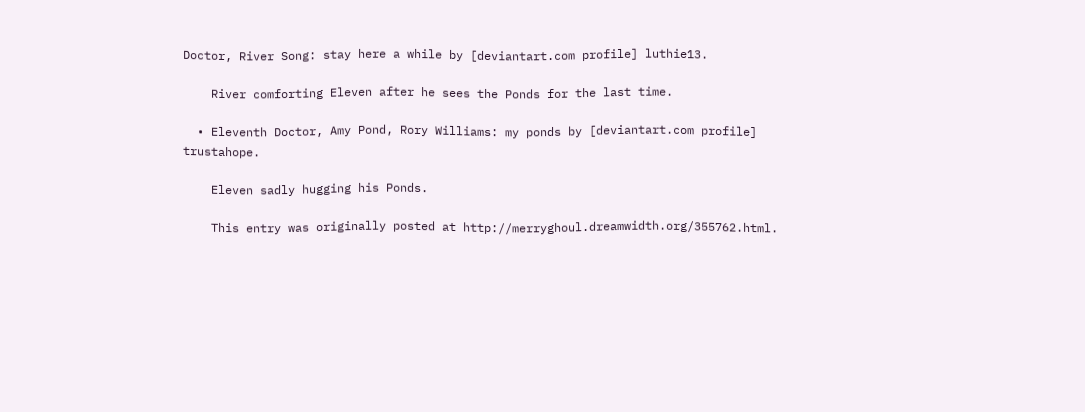Doctor, River Song: stay here a while by [deviantart.com profile] luthie13.

    River comforting Eleven after he sees the Ponds for the last time.

  • Eleventh Doctor, Amy Pond, Rory Williams: my ponds by [deviantart.com profile] trustahope.

    Eleven sadly hugging his Ponds.

    This entry was originally posted at http://merryghoul.dreamwidth.org/355762.html.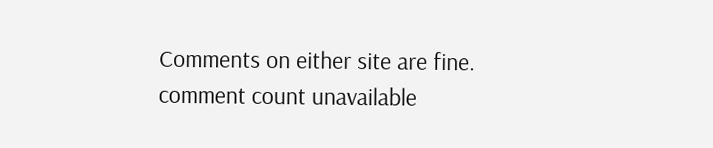Comments on either site are fine. comment count unavailable